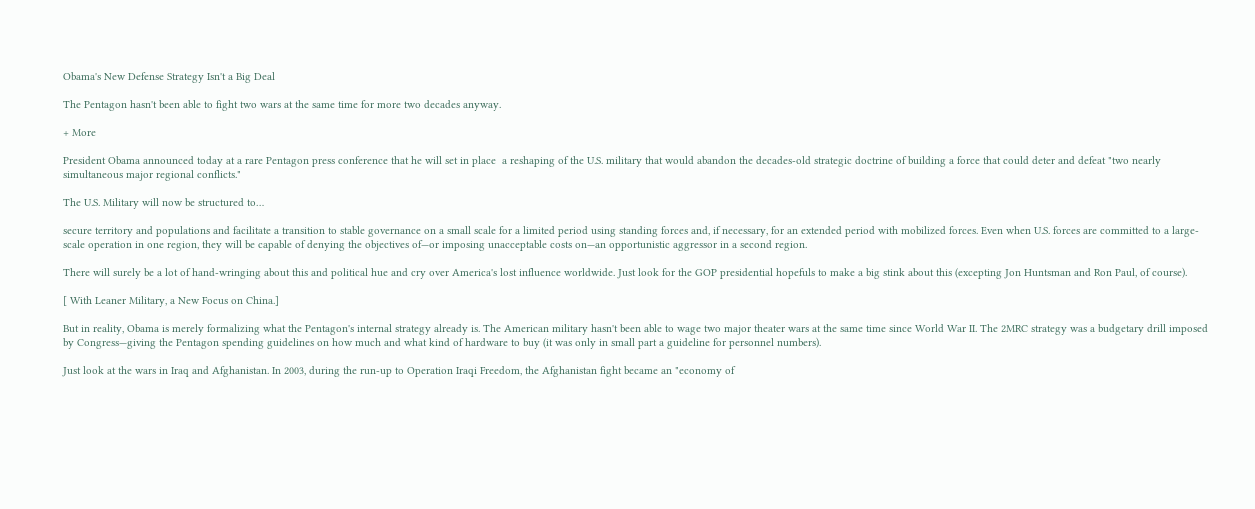Obama's New Defense Strategy Isn't a Big Deal

The Pentagon hasn't been able to fight two wars at the same time for more two decades anyway.

+ More

President Obama announced today at a rare Pentagon press conference that he will set in place  a reshaping of the U.S. military that would abandon the decades-old strategic doctrine of building a force that could deter and defeat "two nearly simultaneous major regional conflicts."

The U.S. Military will now be structured to…

secure territory and populations and facilitate a transition to stable governance on a small scale for a limited period using standing forces and, if necessary, for an extended period with mobilized forces. Even when U.S. forces are committed to a large-scale operation in one region, they will be capable of denying the objectives of—or imposing unacceptable costs on—an opportunistic aggressor in a second region.

There will surely be a lot of hand-wringing about this and political hue and cry over America's lost influence worldwide. Just look for the GOP presidential hopefuls to make a big stink about this (excepting Jon Huntsman and Ron Paul, of course).

[ With Leaner Military, a New Focus on China.]

But in reality, Obama is merely formalizing what the Pentagon's internal strategy already is. The American military hasn't been able to wage two major theater wars at the same time since World War II. The 2MRC strategy was a budgetary drill imposed by Congress—giving the Pentagon spending guidelines on how much and what kind of hardware to buy (it was only in small part a guideline for personnel numbers).

Just look at the wars in Iraq and Afghanistan. In 2003, during the run-up to Operation Iraqi Freedom, the Afghanistan fight became an "economy of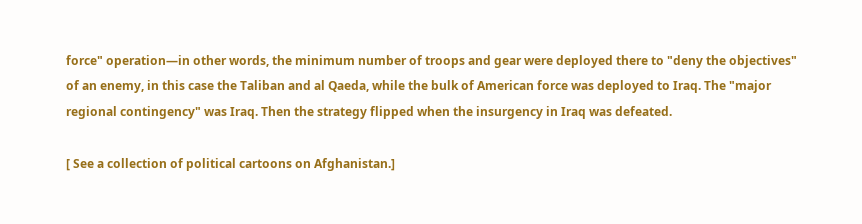force" operation—in other words, the minimum number of troops and gear were deployed there to "deny the objectives" of an enemy, in this case the Taliban and al Qaeda, while the bulk of American force was deployed to Iraq. The "major regional contingency" was Iraq. Then the strategy flipped when the insurgency in Iraq was defeated.

[ See a collection of political cartoons on Afghanistan.]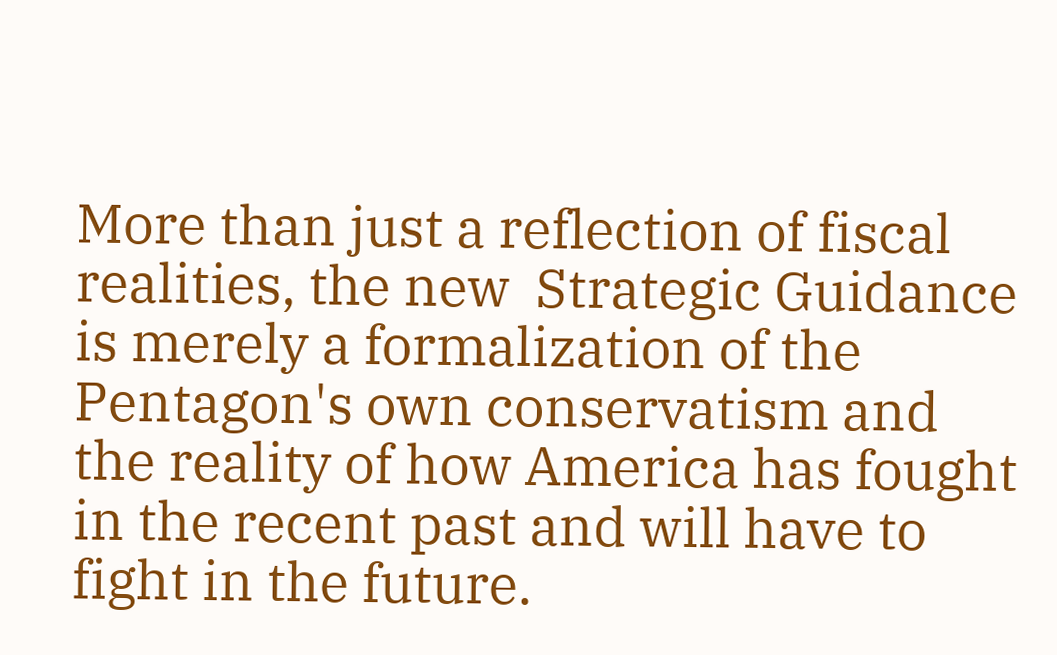More than just a reflection of fiscal realities, the new  Strategic Guidance is merely a formalization of the Pentagon's own conservatism and the reality of how America has fought in the recent past and will have to fight in the future.